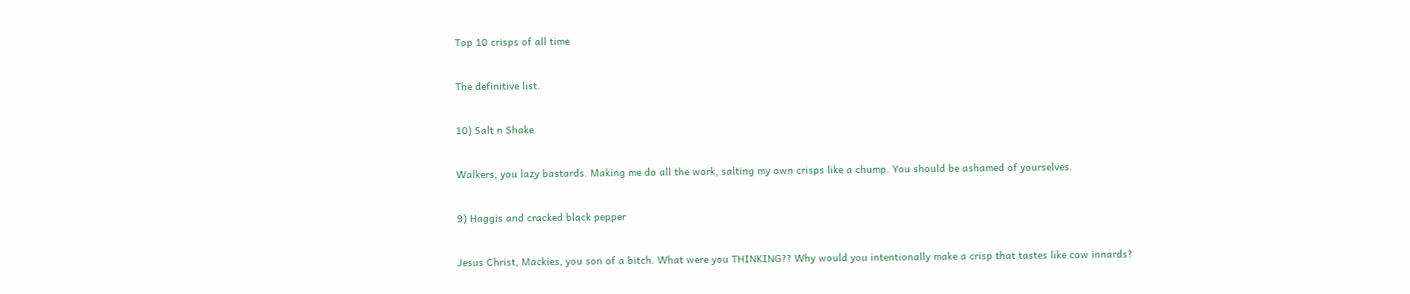Top 10 crisps of all time

The definitive list.

10) Salt n Shake

Walkers, you lazy bastards. Making me do all the work, salting my own crisps like a chump. You should be ashamed of yourselves.

9) Haggis and cracked black pepper

Jesus Christ, Mackies, you son of a bitch. What were you THINKING?? Why would you intentionally make a crisp that tastes like cow innards?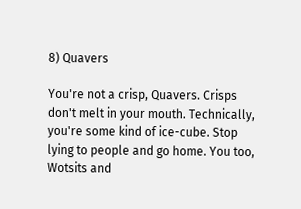8) Quavers

You're not a crisp, Quavers. Crisps don't melt in your mouth. Technically, you're some kind of ice-cube. Stop lying to people and go home. You too, Wotsits and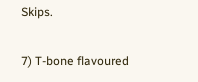Skips.

7) T-bone flavoured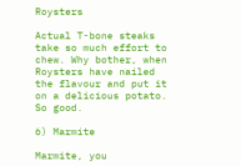Roysters

Actual T-bone steaks take so much effort to chew. Why bother, when Roysters have nailed the flavour and put it on a delicious potato. So good.

6) Marmite

Marmite, you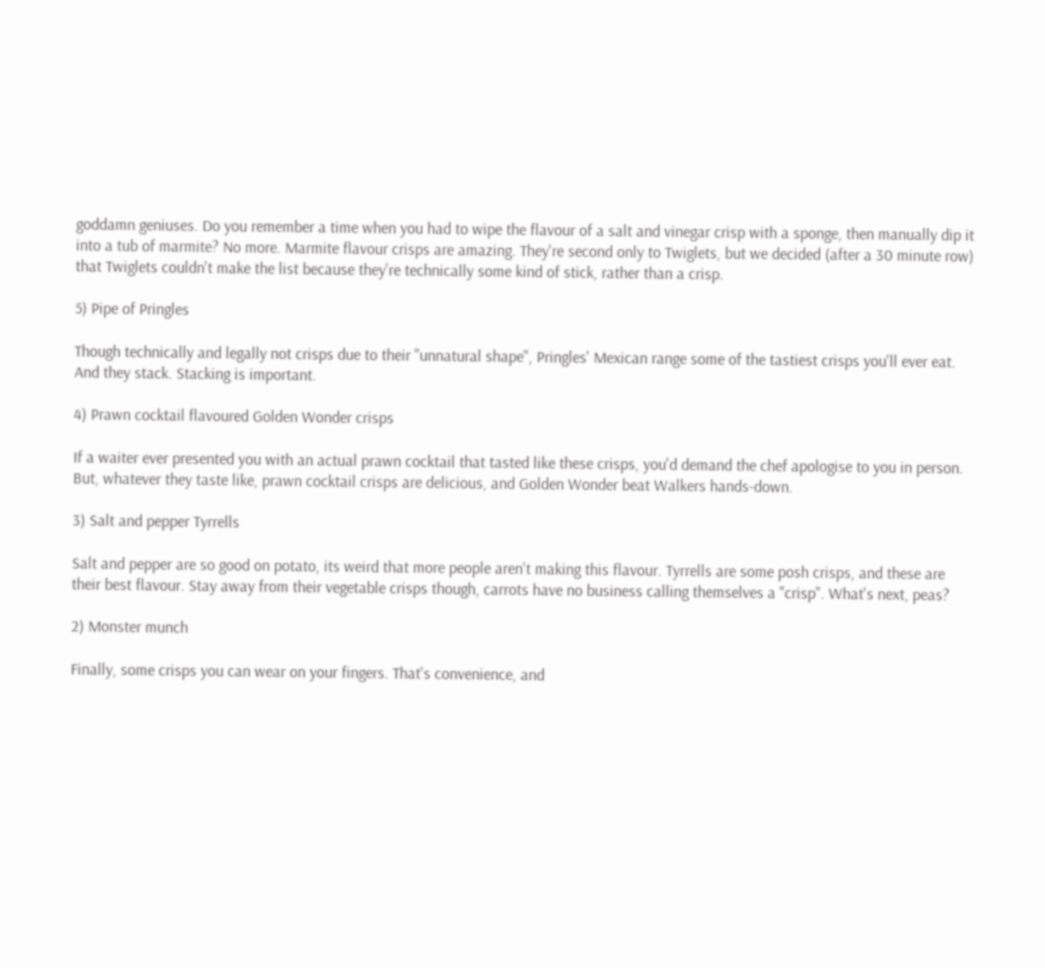goddamn geniuses. Do you remember a time when you had to wipe the flavour of a salt and vinegar crisp with a sponge, then manually dip it into a tub of marmite? No more. Marmite flavour crisps are amazing. They're second only to Twiglets, but we decided (after a 30 minute row) that Twiglets couldn't make the list because they're technically some kind of stick, rather than a crisp.

5) Pipe of Pringles

Though technically and legally not crisps due to their "unnatural shape", Pringles' Mexican range some of the tastiest crisps you'll ever eat. And they stack. Stacking is important.

4) Prawn cocktail flavoured Golden Wonder crisps

If a waiter ever presented you with an actual prawn cocktail that tasted like these crisps, you'd demand the chef apologise to you in person. But, whatever they taste like, prawn cocktail crisps are delicious, and Golden Wonder beat Walkers hands-down.

3) Salt and pepper Tyrrells

Salt and pepper are so good on potato, its weird that more people aren't making this flavour. Tyrrells are some posh crisps, and these are their best flavour. Stay away from their vegetable crisps though, carrots have no business calling themselves a "crisp". What's next, peas?

2) Monster munch

Finally, some crisps you can wear on your fingers. That's convenience, and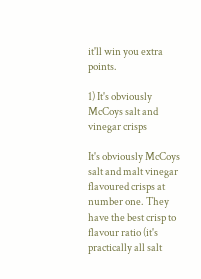it'll win you extra points.

1) It's obviously McCoys salt and vinegar crisps

It's obviously McCoys salt and malt vinegar flavoured crisps at number one. They have the best crisp to flavour ratio (it's practically all salt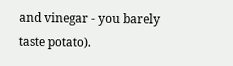and vinegar - you barely taste potato).